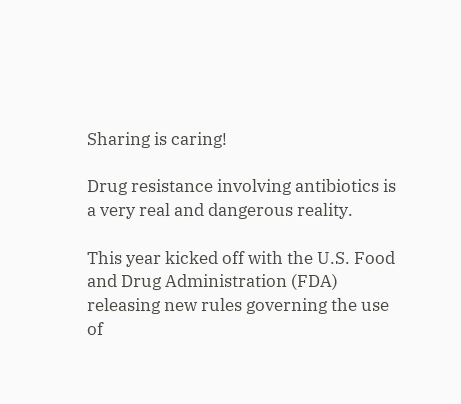Sharing is caring!

Drug resistance involving antibiotics is a very real and dangerous reality.

This year kicked off with the U.S. Food and Drug Administration (FDA) releasing new rules governing the use of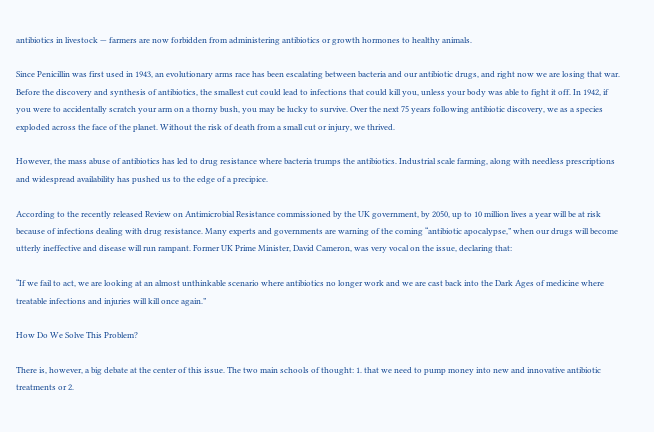antibiotics in livestock — farmers are now forbidden from administering antibiotics or growth hormones to healthy animals.

Since Penicillin was first used in 1943, an evolutionary arms race has been escalating between bacteria and our antibiotic drugs, and right now we are losing that war. Before the discovery and synthesis of antibiotics, the smallest cut could lead to infections that could kill you, unless your body was able to fight it off. In 1942, if you were to accidentally scratch your arm on a thorny bush, you may be lucky to survive. Over the next 75 years following antibiotic discovery, we as a species exploded across the face of the planet. Without the risk of death from a small cut or injury, we thrived.

However, the mass abuse of antibiotics has led to drug resistance where bacteria trumps the antibiotics. Industrial scale farming, along with needless prescriptions and widespread availability has pushed us to the edge of a precipice.

According to the recently released Review on Antimicrobial Resistance commissioned by the UK government, by 2050, up to 10 million lives a year will be at risk because of infections dealing with drug resistance. Many experts and governments are warning of the coming “antibiotic apocalypse,” when our drugs will become utterly ineffective and disease will run rampant. Former UK Prime Minister, David Cameron, was very vocal on the issue, declaring that:

“If we fail to act, we are looking at an almost unthinkable scenario where antibiotics no longer work and we are cast back into the Dark Ages of medicine where treatable infections and injuries will kill once again.”

How Do We Solve This Problem?

There is, however, a big debate at the center of this issue. The two main schools of thought: 1. that we need to pump money into new and innovative antibiotic treatments or 2.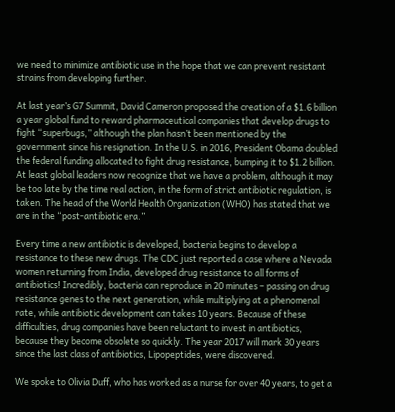we need to minimize antibiotic use in the hope that we can prevent resistant strains from developing further.

At last year’s G7 Summit, David Cameron proposed the creation of a $1.6 billion a year global fund to reward pharmaceutical companies that develop drugs to fight “superbugs,” although the plan hasn’t been mentioned by the government since his resignation. In the U.S. in 2016, President Obama doubled the federal funding allocated to fight drug resistance, bumping it to $1.2 billion. At least global leaders now recognize that we have a problem, although it may be too late by the time real action, in the form of strict antibiotic regulation, is taken. The head of the World Health Organization (WHO) has stated that we are in the “post-antibiotic era.”

Every time a new antibiotic is developed, bacteria begins to develop a resistance to these new drugs. The CDC just reported a case where a Nevada women returning from India, developed drug resistance to all forms of antibiotics! Incredibly, bacteria can reproduce in 20 minutes – passing on drug resistance genes to the next generation, while multiplying at a phenomenal rate, while antibiotic development can takes 10 years. Because of these difficulties, drug companies have been reluctant to invest in antibiotics, because they become obsolete so quickly. The year 2017 will mark 30 years since the last class of antibiotics, Lipopeptides, were discovered.

We spoke to Olivia Duff, who has worked as a nurse for over 40 years, to get a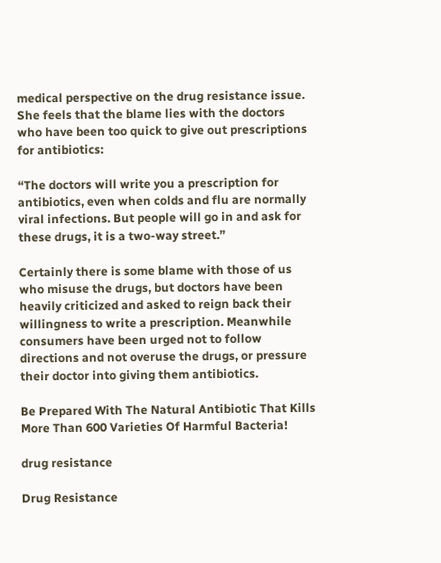medical perspective on the drug resistance issue. She feels that the blame lies with the doctors who have been too quick to give out prescriptions for antibiotics:

“The doctors will write you a prescription for antibiotics, even when colds and flu are normally viral infections. But people will go in and ask for these drugs, it is a two-way street.”

Certainly there is some blame with those of us who misuse the drugs, but doctors have been heavily criticized and asked to reign back their willingness to write a prescription. Meanwhile consumers have been urged not to follow directions and not overuse the drugs, or pressure their doctor into giving them antibiotics.

Be Prepared With The Natural Antibiotic That Kills More Than 600 Varieties Of Harmful Bacteria!

drug resistance

Drug Resistance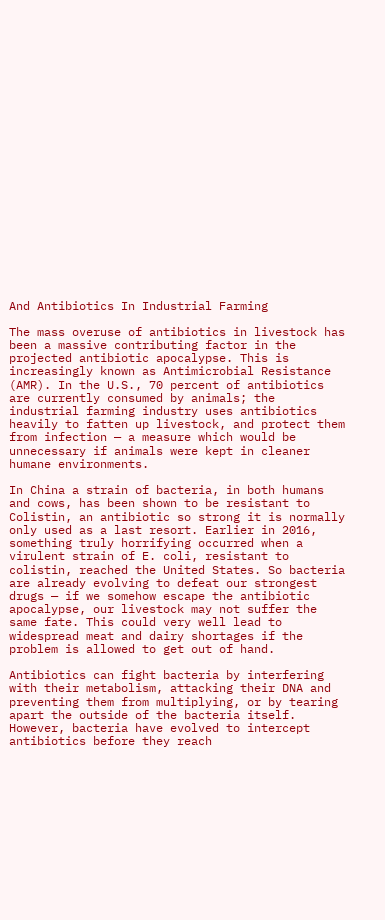And Antibiotics In Industrial Farming

The mass overuse of antibiotics in livestock has been a massive contributing factor in the projected antibiotic apocalypse. This is increasingly known as Antimicrobial Resistance (AMR). In the U.S., 70 percent of antibiotics are currently consumed by animals; the industrial farming industry uses antibiotics heavily to fatten up livestock, and protect them from infection — a measure which would be unnecessary if animals were kept in cleaner humane environments.

In China a strain of bacteria, in both humans and cows, has been shown to be resistant to Colistin, an antibiotic so strong it is normally only used as a last resort. Earlier in 2016, something truly horrifying occurred when a virulent strain of E. coli, resistant to colistin, reached the United States. So bacteria are already evolving to defeat our strongest drugs — if we somehow escape the antibiotic apocalypse, our livestock may not suffer the same fate. This could very well lead to widespread meat and dairy shortages if the problem is allowed to get out of hand.

Antibiotics can fight bacteria by interfering with their metabolism, attacking their DNA and preventing them from multiplying, or by tearing apart the outside of the bacteria itself. However, bacteria have evolved to intercept antibiotics before they reach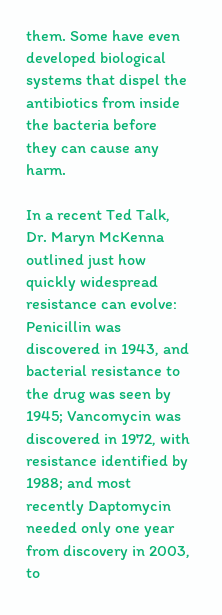them. Some have even developed biological systems that dispel the antibiotics from inside the bacteria before they can cause any harm.

In a recent Ted Talk, Dr. Maryn McKenna outlined just how quickly widespread resistance can evolve: Penicillin was discovered in 1943, and bacterial resistance to the drug was seen by 1945; Vancomycin was discovered in 1972, with resistance identified by 1988; and most recently Daptomycin needed only one year from discovery in 2003, to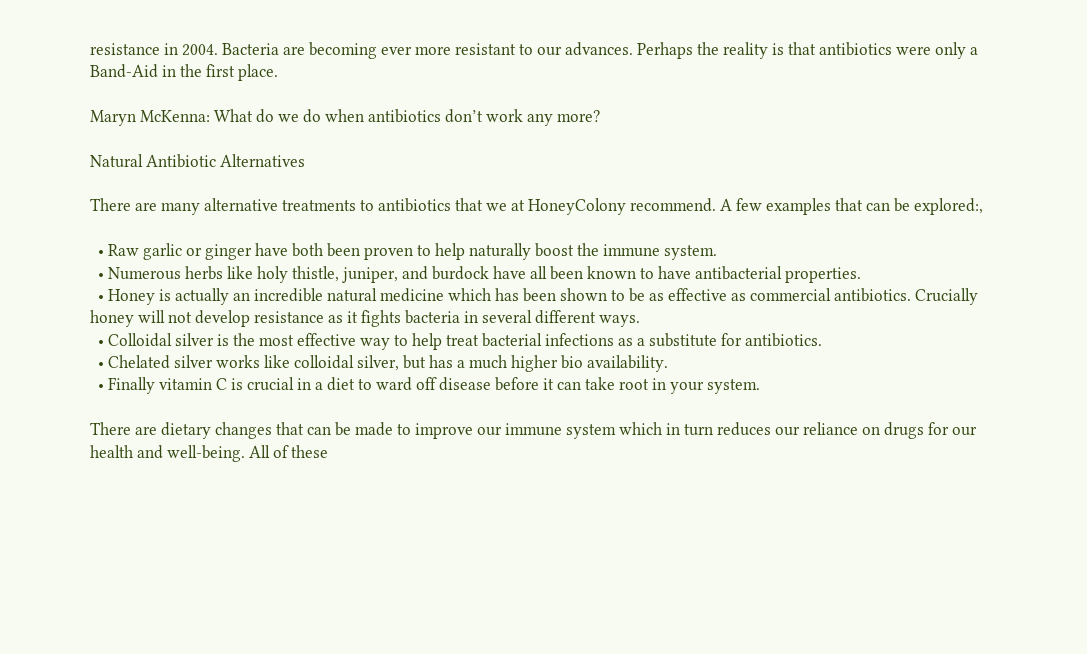resistance in 2004. Bacteria are becoming ever more resistant to our advances. Perhaps the reality is that antibiotics were only a Band-Aid in the first place.

Maryn McKenna: What do we do when antibiotics don’t work any more?

Natural Antibiotic Alternatives

There are many alternative treatments to antibiotics that we at HoneyColony recommend. A few examples that can be explored:,

  • Raw garlic or ginger have both been proven to help naturally boost the immune system.
  • Numerous herbs like holy thistle, juniper, and burdock have all been known to have antibacterial properties.
  • Honey is actually an incredible natural medicine which has been shown to be as effective as commercial antibiotics. Crucially honey will not develop resistance as it fights bacteria in several different ways.
  • Colloidal silver is the most effective way to help treat bacterial infections as a substitute for antibiotics.
  • Chelated silver works like colloidal silver, but has a much higher bio availability.
  • Finally vitamin C is crucial in a diet to ward off disease before it can take root in your system.

There are dietary changes that can be made to improve our immune system which in turn reduces our reliance on drugs for our health and well-being. All of these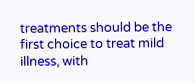treatments should be the first choice to treat mild illness, with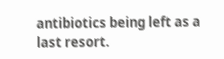antibiotics being left as a last resort.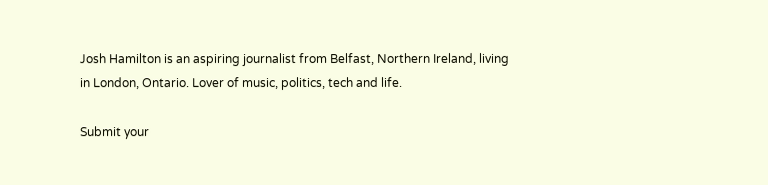Josh Hamilton is an aspiring journalist from Belfast, Northern Ireland, living in London, Ontario. Lover of music, politics, tech and life.

Submit your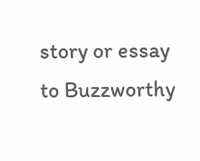story or essay to Buzzworthy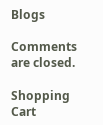Blogs

Comments are closed.

Shopping Cart